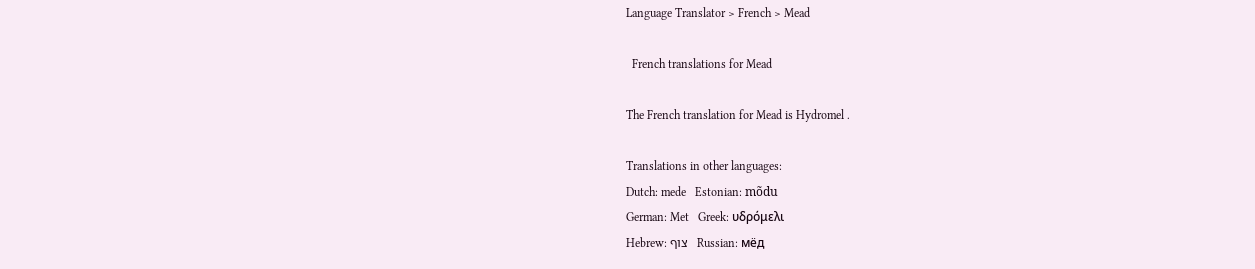Language Translator > French > Mead

  French translations for Mead

The French translation for Mead is Hydromel .

Translations in other languages:
Dutch: mede   Estonian: mõdu
German: Met   Greek: υδρόμελι
Hebrew: צוף   Russian: мёд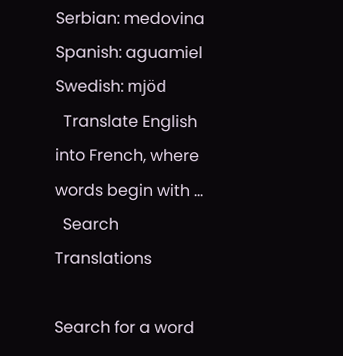Serbian: medovina   Spanish: aguamiel
Swedish: mjöd
  Translate English into French, where words begin with ...
  Search Translations

Search for a word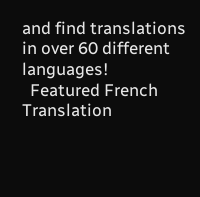and find translations in over 60 different languages!
  Featured French Translation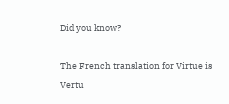Did you know?

The French translation for Virtue is Vertu